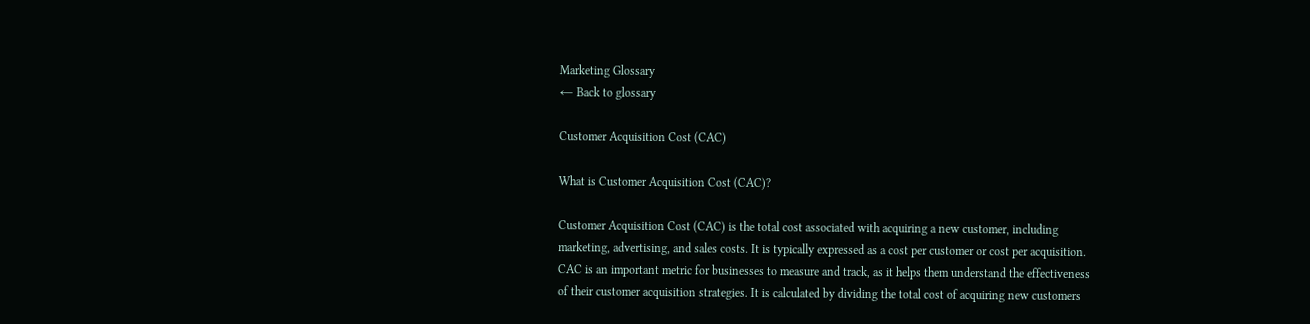Marketing Glossary
← Back to glossary

Customer Acquisition Cost (CAC)

What is Customer Acquisition Cost (CAC)?

Customer Acquisition Cost (CAC) is the total cost associated with acquiring a new customer, including marketing, advertising, and sales costs. It is typically expressed as a cost per customer or cost per acquisition. CAC is an important metric for businesses to measure and track, as it helps them understand the effectiveness of their customer acquisition strategies. It is calculated by dividing the total cost of acquiring new customers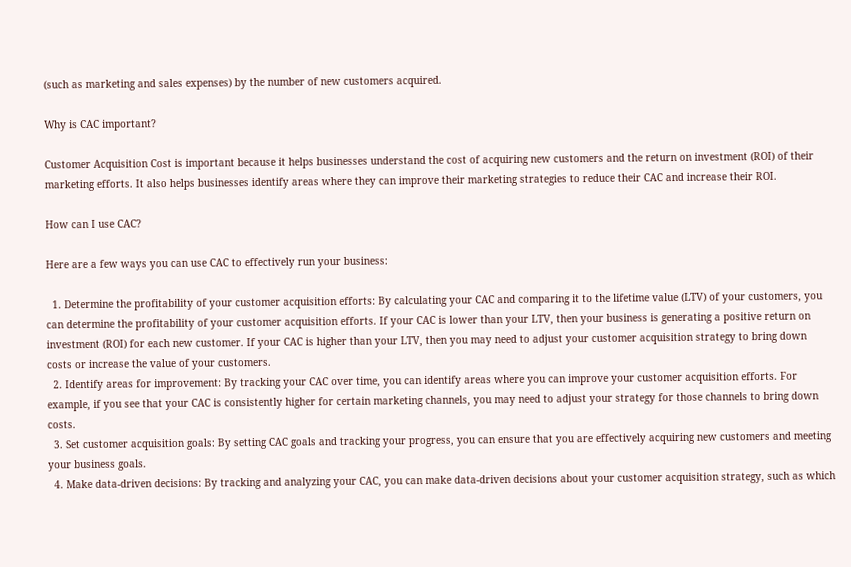(such as marketing and sales expenses) by the number of new customers acquired.

Why is CAC important?

Customer Acquisition Cost is important because it helps businesses understand the cost of acquiring new customers and the return on investment (ROI) of their marketing efforts. It also helps businesses identify areas where they can improve their marketing strategies to reduce their CAC and increase their ROI.

How can I use CAC?

Here are a few ways you can use CAC to effectively run your business:

  1. Determine the profitability of your customer acquisition efforts: By calculating your CAC and comparing it to the lifetime value (LTV) of your customers, you can determine the profitability of your customer acquisition efforts. If your CAC is lower than your LTV, then your business is generating a positive return on investment (ROI) for each new customer. If your CAC is higher than your LTV, then you may need to adjust your customer acquisition strategy to bring down costs or increase the value of your customers.
  2. Identify areas for improvement: By tracking your CAC over time, you can identify areas where you can improve your customer acquisition efforts. For example, if you see that your CAC is consistently higher for certain marketing channels, you may need to adjust your strategy for those channels to bring down costs.
  3. Set customer acquisition goals: By setting CAC goals and tracking your progress, you can ensure that you are effectively acquiring new customers and meeting your business goals.
  4. Make data-driven decisions: By tracking and analyzing your CAC, you can make data-driven decisions about your customer acquisition strategy, such as which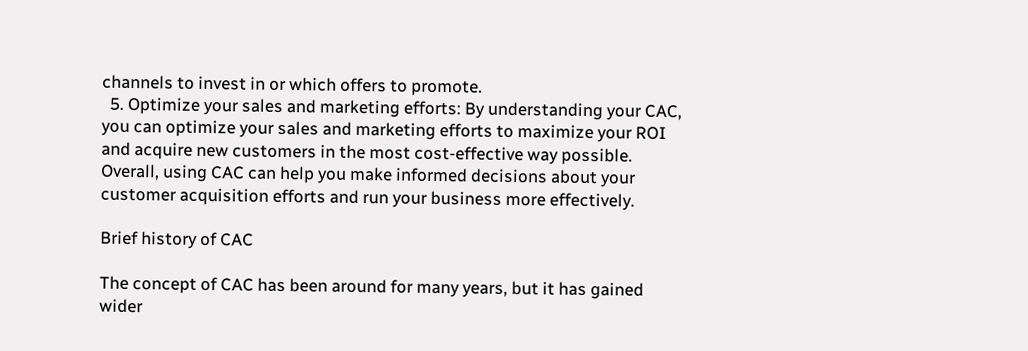channels to invest in or which offers to promote.
  5. Optimize your sales and marketing efforts: By understanding your CAC, you can optimize your sales and marketing efforts to maximize your ROI and acquire new customers in the most cost-effective way possible. Overall, using CAC can help you make informed decisions about your customer acquisition efforts and run your business more effectively.

Brief history of CAC

The concept of CAC has been around for many years, but it has gained wider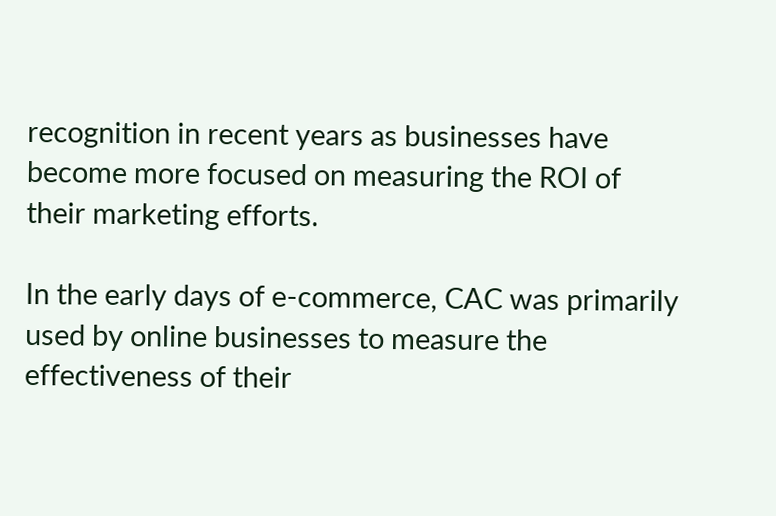recognition in recent years as businesses have become more focused on measuring the ROI of their marketing efforts.

In the early days of e-commerce, CAC was primarily used by online businesses to measure the effectiveness of their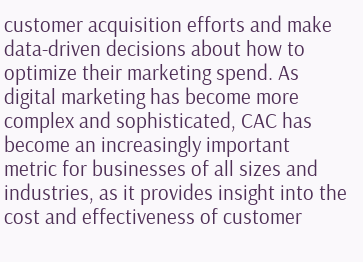customer acquisition efforts and make data-driven decisions about how to optimize their marketing spend. As digital marketing has become more complex and sophisticated, CAC has become an increasingly important metric for businesses of all sizes and industries, as it provides insight into the cost and effectiveness of customer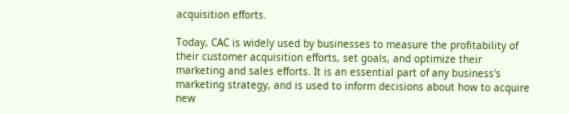acquisition efforts.

Today, CAC is widely used by businesses to measure the profitability of their customer acquisition efforts, set goals, and optimize their marketing and sales efforts. It is an essential part of any business's marketing strategy, and is used to inform decisions about how to acquire new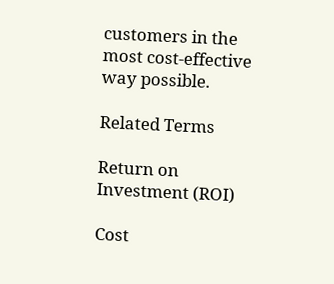customers in the most cost-effective way possible.

Related Terms

Return on Investment (ROI)

Cost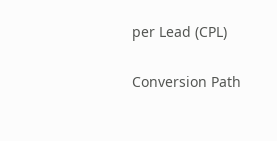per Lead (CPL)

Conversion Path